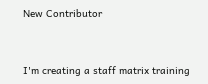New Contributor


I'm creating a staff matrix training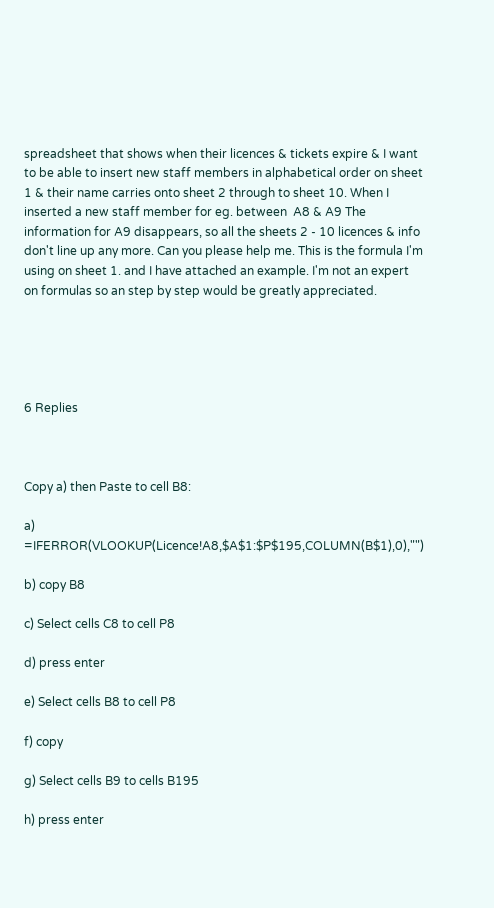spreadsheet that shows when their licences & tickets expire & I want to be able to insert new staff members in alphabetical order on sheet 1 & their name carries onto sheet 2 through to sheet 10. When I inserted a new staff member for eg. between  A8 & A9 The information for A9 disappears, so all the sheets 2 - 10 licences & info don't line up any more. Can you please help me. This is the formula I'm using on sheet 1. and I have attached an example. I'm not an expert on formulas so an step by step would be greatly appreciated.





6 Replies



Copy a) then Paste to cell B8:

a) =IFERROR(VLOOKUP(Licence!A8,$A$1:$P$195,COLUMN(B$1),0),"")

b) copy B8

c) Select cells C8 to cell P8

d) press enter

e) Select cells B8 to cell P8

f) copy

g) Select cells B9 to cells B195

h) press enter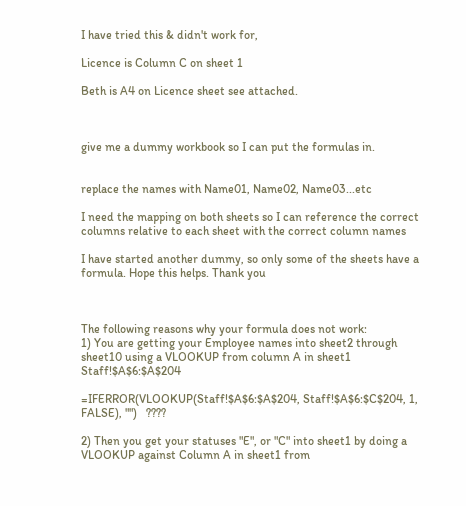I have tried this & didn't work for,

Licence is Column C on sheet 1

Beth is A4 on Licence sheet see attached.



give me a dummy workbook so I can put the formulas in.


replace the names with Name01, Name02, Name03...etc

I need the mapping on both sheets so I can reference the correct columns relative to each sheet with the correct column names

I have started another dummy, so only some of the sheets have a formula. Hope this helps. Thank you



The following reasons why your formula does not work:
1) You are getting your Employee names into sheet2 through sheet10 using a VLOOKUP from column A in sheet1 Staff!$A$6:$A$204

=IFERROR(VLOOKUP(Staff!$A$6:$A$204, Staff!$A$6:$C$204, 1, FALSE), "")   ????

2) Then you get your statuses "E", or "C" into sheet1 by doing a VLOOKUP against Column A in sheet1 from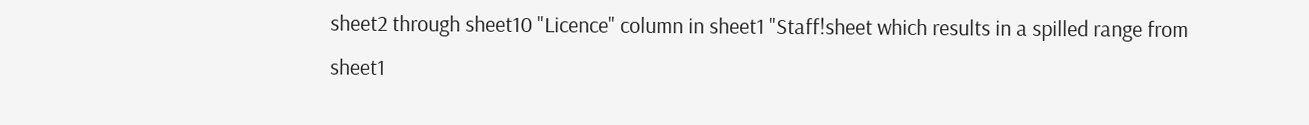sheet2 through sheet10 "Licence" column in sheet1 "Staff!sheet which results in a spilled range from sheet1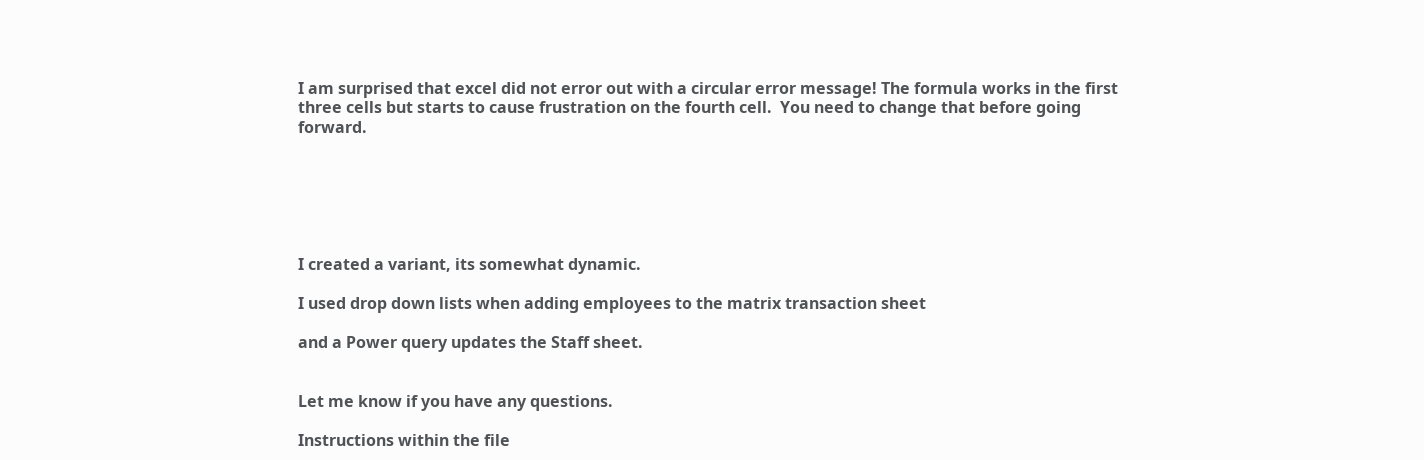I am surprised that excel did not error out with a circular error message! The formula works in the first three cells but starts to cause frustration on the fourth cell.  You need to change that before going forward.






I created a variant, its somewhat dynamic.

I used drop down lists when adding employees to the matrix transaction sheet

and a Power query updates the Staff sheet.


Let me know if you have any questions.

Instructions within the file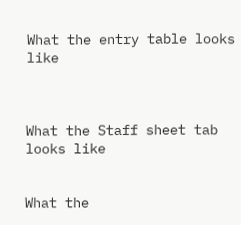What the entry table looks like



What the Staff sheet tab looks like


What the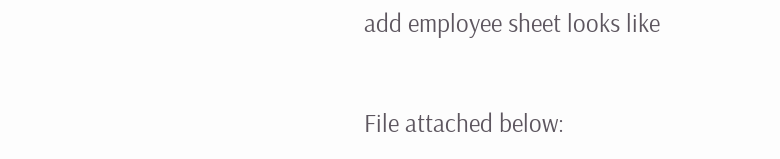add employee sheet looks like


File attached below: